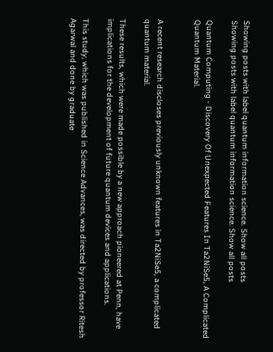Showing posts with label quantum information science. Show all posts
Showing posts with label quantum information science. Show all posts

Quantum Computing - Discovery Of Unexpected Features In Ta2NiSe5, A Complicated Quantum Material.


A recent research discloses previously unknown features in Ta2NiSe5, a complicated quantum material.

These results, which were made possible by a new approach pioneered at Penn, have implications for the development of future quantum devices and applications.

This study, which was published in Science Advances, was directed by professor Ritesh Agarwal and done by graduate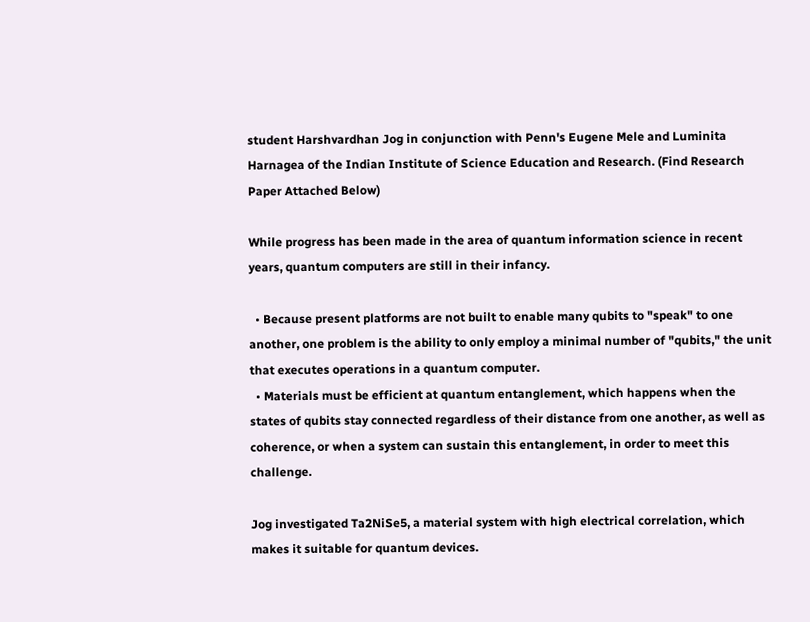student Harshvardhan Jog in conjunction with Penn's Eugene Mele and Luminita Harnagea of the Indian Institute of Science Education and Research. (Find Research Paper Attached Below)

While progress has been made in the area of quantum information science in recent years, quantum computers are still in their infancy.

  • Because present platforms are not built to enable many qubits to "speak" to one another, one problem is the ability to only employ a minimal number of "qubits," the unit that executes operations in a quantum computer.
  • Materials must be efficient at quantum entanglement, which happens when the states of qubits stay connected regardless of their distance from one another, as well as coherence, or when a system can sustain this entanglement, in order to meet this challenge.

Jog investigated Ta2NiSe5, a material system with high electrical correlation, which makes it suitable for quantum devices.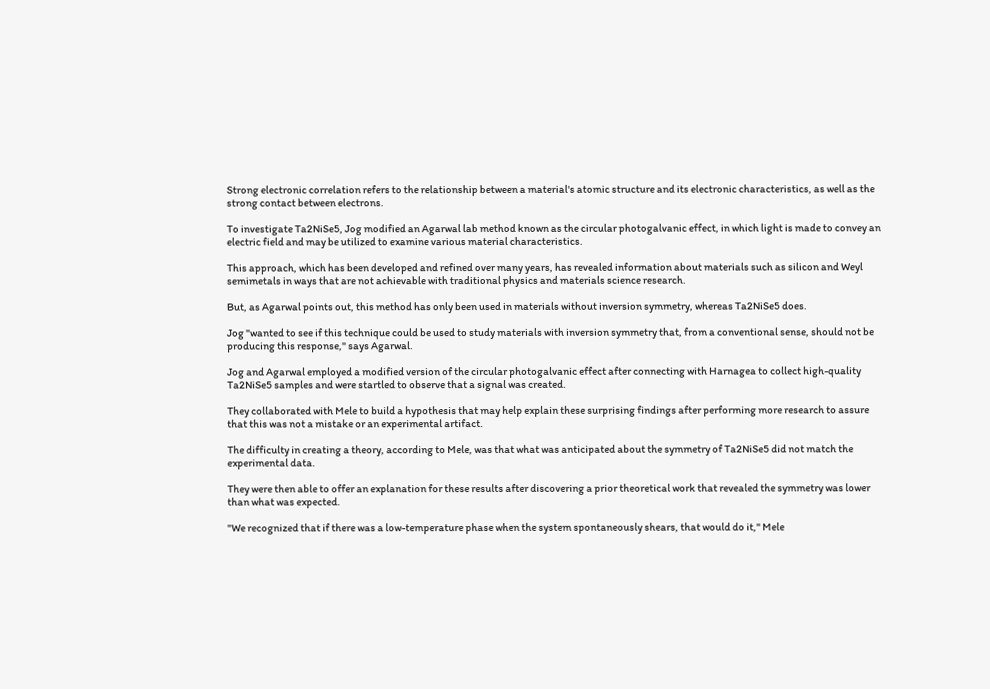Strong electronic correlation refers to the relationship between a material's atomic structure and its electronic characteristics, as well as the strong contact between electrons.

To investigate Ta2NiSe5, Jog modified an Agarwal lab method known as the circular photogalvanic effect, in which light is made to convey an electric field and may be utilized to examine various material characteristics.

This approach, which has been developed and refined over many years, has revealed information about materials such as silicon and Weyl semimetals in ways that are not achievable with traditional physics and materials science research.

But, as Agarwal points out, this method has only been used in materials without inversion symmetry, whereas Ta2NiSe5 does.

Jog "wanted to see if this technique could be used to study materials with inversion symmetry that, from a conventional sense, should not be producing this response," says Agarwal.

Jog and Agarwal employed a modified version of the circular photogalvanic effect after connecting with Harnagea to collect high-quality Ta2NiSe5 samples and were startled to observe that a signal was created.

They collaborated with Mele to build a hypothesis that may help explain these surprising findings after performing more research to assure that this was not a mistake or an experimental artifact.

The difficulty in creating a theory, according to Mele, was that what was anticipated about the symmetry of Ta2NiSe5 did not match the experimental data.

They were then able to offer an explanation for these results after discovering a prior theoretical work that revealed the symmetry was lower than what was expected.

"We recognized that if there was a low-temperature phase when the system spontaneously shears, that would do it," Mele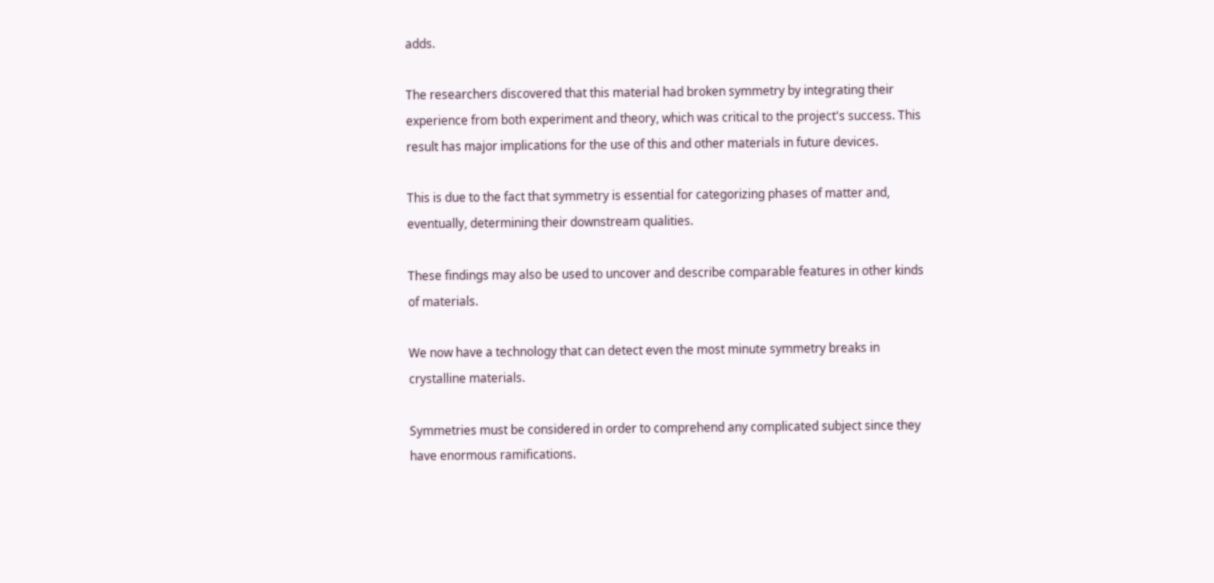adds.

The researchers discovered that this material had broken symmetry by integrating their experience from both experiment and theory, which was critical to the project's success. This result has major implications for the use of this and other materials in future devices.

This is due to the fact that symmetry is essential for categorizing phases of matter and, eventually, determining their downstream qualities.

These findings may also be used to uncover and describe comparable features in other kinds of materials.

We now have a technology that can detect even the most minute symmetry breaks in crystalline materials.

Symmetries must be considered in order to comprehend any complicated subject since they have enormous ramifications.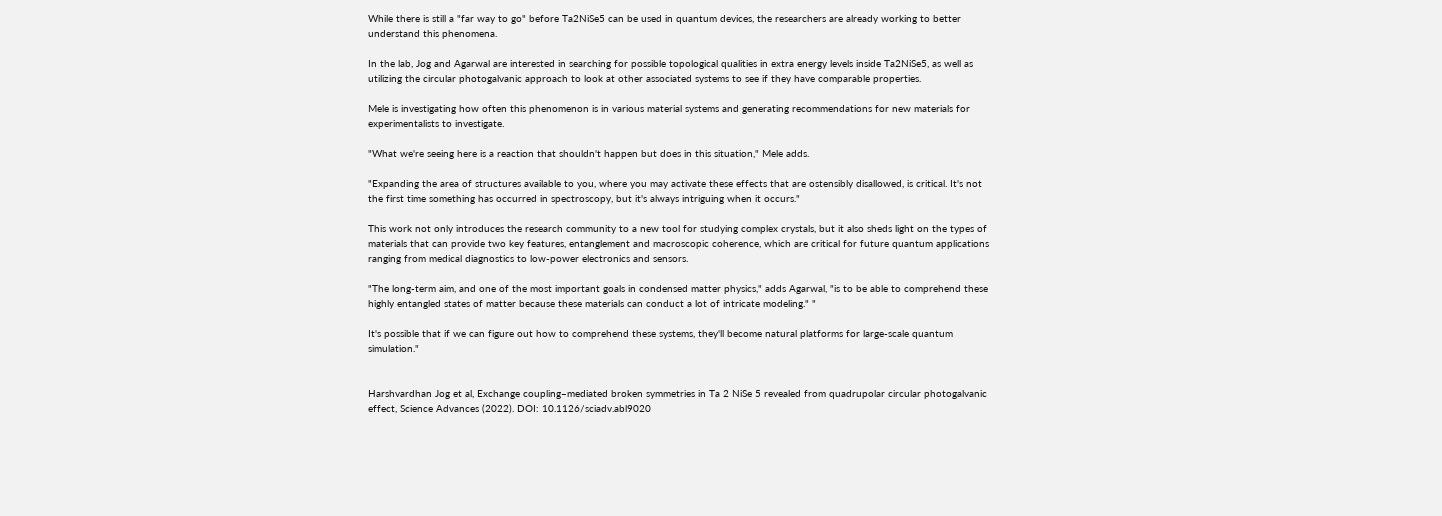While there is still a "far way to go" before Ta2NiSe5 can be used in quantum devices, the researchers are already working to better understand this phenomena.

In the lab, Jog and Agarwal are interested in searching for possible topological qualities in extra energy levels inside Ta2NiSe5, as well as utilizing the circular photogalvanic approach to look at other associated systems to see if they have comparable properties.

Mele is investigating how often this phenomenon is in various material systems and generating recommendations for new materials for experimentalists to investigate.

"What we're seeing here is a reaction that shouldn't happen but does in this situation," Mele adds.

"Expanding the area of structures available to you, where you may activate these effects that are ostensibly disallowed, is critical. It's not the first time something has occurred in spectroscopy, but it's always intriguing when it occurs."

This work not only introduces the research community to a new tool for studying complex crystals, but it also sheds light on the types of materials that can provide two key features, entanglement and macroscopic coherence, which are critical for future quantum applications ranging from medical diagnostics to low-power electronics and sensors.

"The long-term aim, and one of the most important goals in condensed matter physics," adds Agarwal, "is to be able to comprehend these highly entangled states of matter because these materials can conduct a lot of intricate modeling." "

It's possible that if we can figure out how to comprehend these systems, they'll become natural platforms for large-scale quantum simulation."


Harshvardhan Jog et al, Exchange coupling–mediated broken symmetries in Ta 2 NiSe 5 revealed from quadrupolar circular photogalvanic effect, Science Advances (2022). DOI: 10.1126/sciadv.abl9020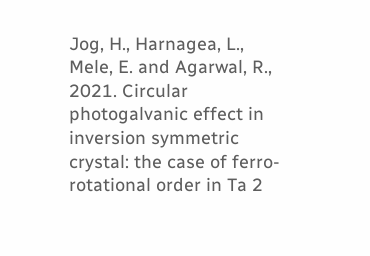Jog, H., Harnagea, L., Mele, E. and Agarwal, R., 2021. Circular photogalvanic effect in inversion symmetric crystal: the case of ferro-rotational order in Ta 2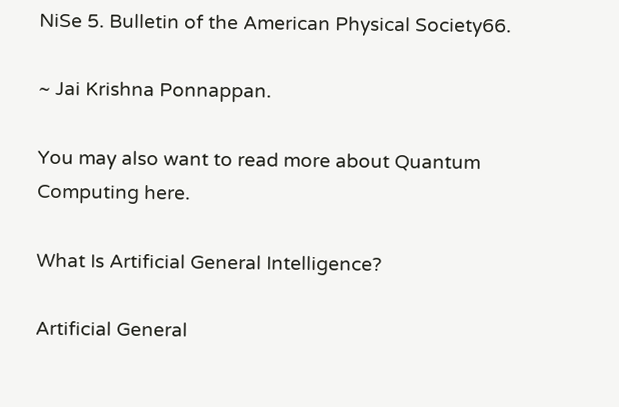NiSe 5. Bulletin of the American Physical Society66.

~ Jai Krishna Ponnappan.

You may also want to read more about Quantum Computing here.

What Is Artificial General Intelligence?

Artificial General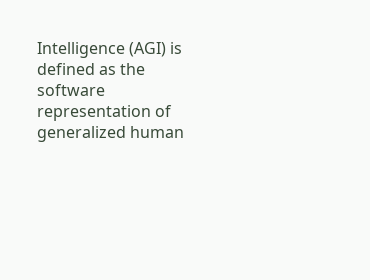Intelligence (AGI) is defined as the software representation of generalized human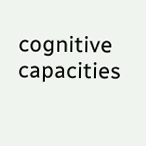cognitive capacities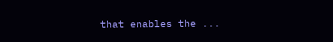that enables the ...